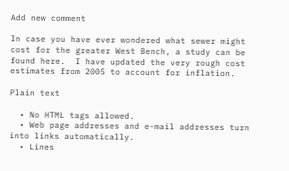Add new comment

In case you have ever wondered what sewer might cost for the greater West Bench, a study can be found here.  I have updated the very rough cost estimates from 2005 to account for inflation.

Plain text

  • No HTML tags allowed.
  • Web page addresses and e-mail addresses turn into links automatically.
  • Lines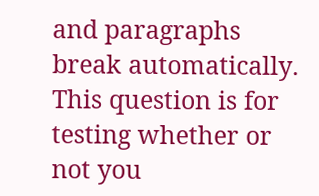and paragraphs break automatically.
This question is for testing whether or not you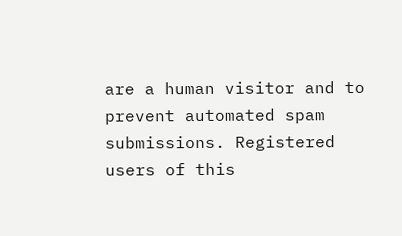are a human visitor and to prevent automated spam submissions. Registered users of this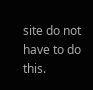site do not have to do this.